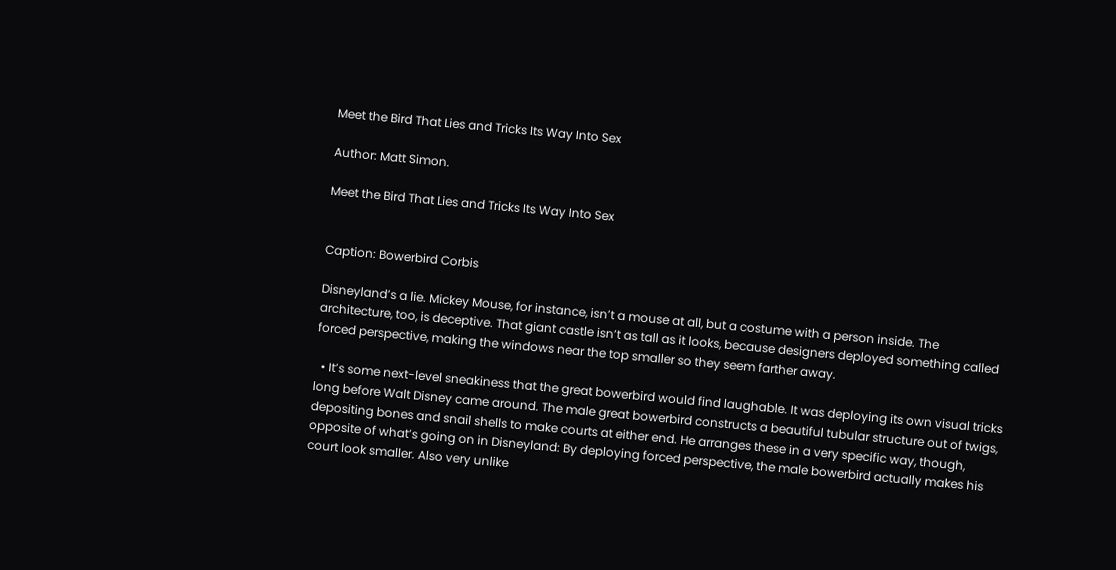Meet the Bird That Lies and Tricks Its Way Into Sex

Author: Matt Simon.

Meet the Bird That Lies and Tricks Its Way Into Sex


Caption: Bowerbird Corbis

Disneyland’s a lie. Mickey Mouse, for instance, isn’t a mouse at all, but a costume with a person inside. The architecture, too, is deceptive. That giant castle isn’t as tall as it looks, because designers deployed something called forced perspective, making the windows near the top smaller so they seem farther away.

  • It’s some next-level sneakiness that the great bowerbird would find laughable. It was deploying its own visual tricks long before Walt Disney came around. The male great bowerbird constructs a beautiful tubular structure out of twigs, depositing bones and snail shells to make courts at either end. He arranges these in a very specific way, though, opposite of what’s going on in Disneyland: By deploying forced perspective, the male bowerbird actually makes his court look smaller. Also very unlike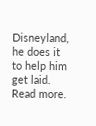Disneyland, he does it to help him get laid. Read more.